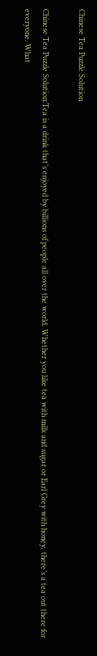Chinese Tea Puzzle Solution

Chinese Tea Puzzle Solution:Tea is a drink that’s enjoyed by billions of people all over the world. Whether you like tea with milk and sugar or Earl Grey with honey, there’s a tea out there for everyone. What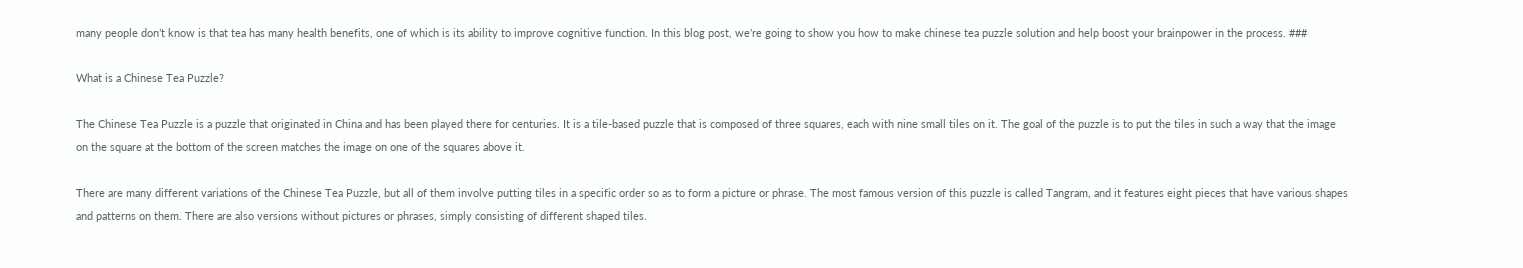many people don’t know is that tea has many health benefits, one of which is its ability to improve cognitive function. In this blog post, we’re going to show you how to make chinese tea puzzle solution and help boost your brainpower in the process. ###

What is a Chinese Tea Puzzle?

The Chinese Tea Puzzle is a puzzle that originated in China and has been played there for centuries. It is a tile-based puzzle that is composed of three squares, each with nine small tiles on it. The goal of the puzzle is to put the tiles in such a way that the image on the square at the bottom of the screen matches the image on one of the squares above it.

There are many different variations of the Chinese Tea Puzzle, but all of them involve putting tiles in a specific order so as to form a picture or phrase. The most famous version of this puzzle is called Tangram, and it features eight pieces that have various shapes and patterns on them. There are also versions without pictures or phrases, simply consisting of different shaped tiles.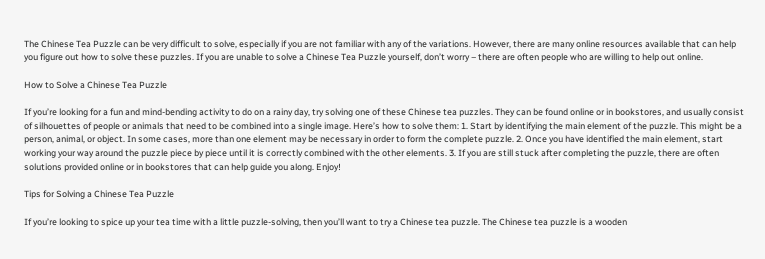The Chinese Tea Puzzle can be very difficult to solve, especially if you are not familiar with any of the variations. However, there are many online resources available that can help you figure out how to solve these puzzles. If you are unable to solve a Chinese Tea Puzzle yourself, don’t worry – there are often people who are willing to help out online.

How to Solve a Chinese Tea Puzzle

If you’re looking for a fun and mind-bending activity to do on a rainy day, try solving one of these Chinese tea puzzles. They can be found online or in bookstores, and usually consist of silhouettes of people or animals that need to be combined into a single image. Here’s how to solve them: 1. Start by identifying the main element of the puzzle. This might be a person, animal, or object. In some cases, more than one element may be necessary in order to form the complete puzzle. 2. Once you have identified the main element, start working your way around the puzzle piece by piece until it is correctly combined with the other elements. 3. If you are still stuck after completing the puzzle, there are often solutions provided online or in bookstores that can help guide you along. Enjoy!

Tips for Solving a Chinese Tea Puzzle

If you’re looking to spice up your tea time with a little puzzle-solving, then you’ll want to try a Chinese tea puzzle. The Chinese tea puzzle is a wooden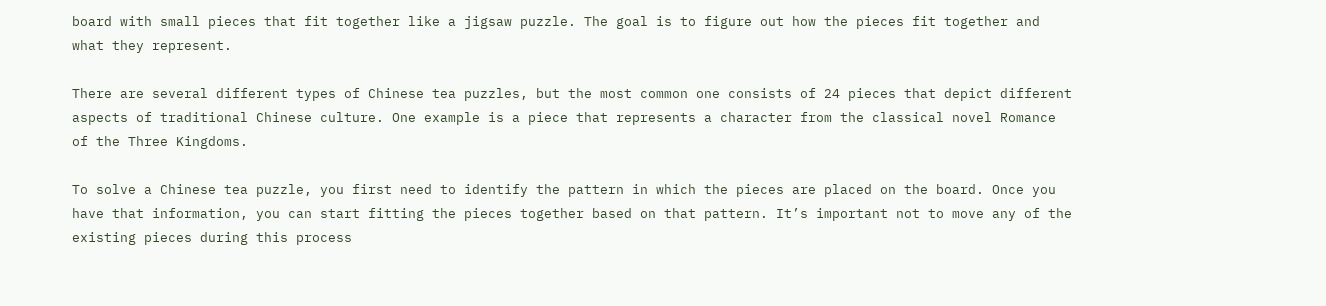board with small pieces that fit together like a jigsaw puzzle. The goal is to figure out how the pieces fit together and what they represent.

There are several different types of Chinese tea puzzles, but the most common one consists of 24 pieces that depict different aspects of traditional Chinese culture. One example is a piece that represents a character from the classical novel Romance of the Three Kingdoms.

To solve a Chinese tea puzzle, you first need to identify the pattern in which the pieces are placed on the board. Once you have that information, you can start fitting the pieces together based on that pattern. It’s important not to move any of the existing pieces during this process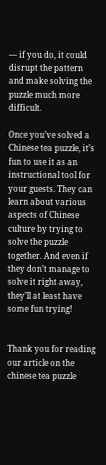— if you do, it could disrupt the pattern and make solving the puzzle much more difficult.

Once you’ve solved a Chinese tea puzzle, it’s fun to use it as an instructional tool for your guests. They can learn about various aspects of Chinese culture by trying to solve the puzzle together. And even if they don’t manage to solve it right away, they’ll at least have some fun trying!


Thank you for reading our article on the chinese tea puzzle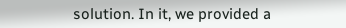solution. In it, we provided a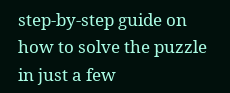step-by-step guide on how to solve the puzzle in just a few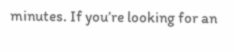minutes. If you’re looking for an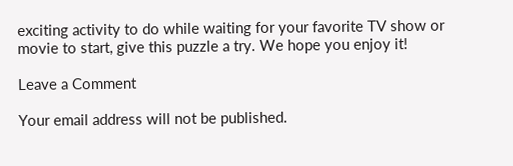exciting activity to do while waiting for your favorite TV show or movie to start, give this puzzle a try. We hope you enjoy it!

Leave a Comment

Your email address will not be published.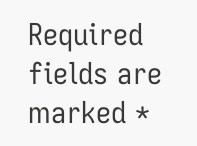Required fields are marked *